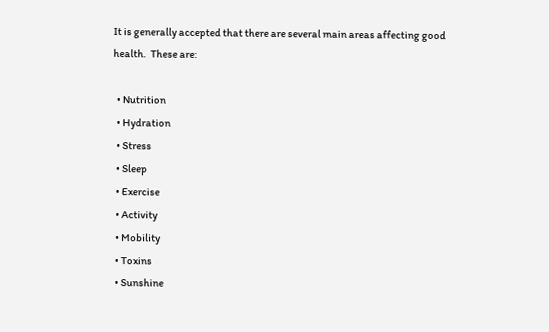It is generally accepted that there are several main areas affecting good health.  These are:

  • Nutrition
  • Hydration
  • Stress
  • Sleep
  • Exercise
  • Activity
  • Mobility
  • Toxins
  • Sunshine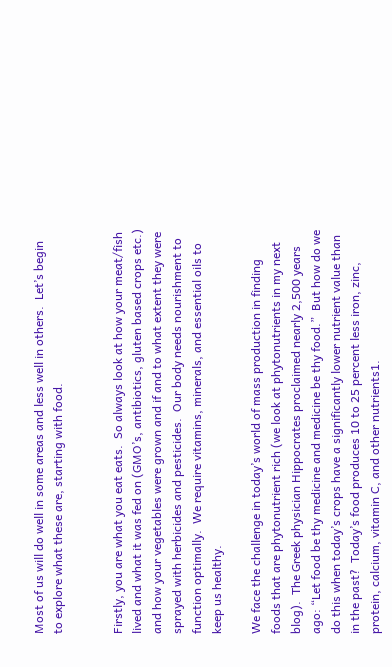Most of us will do well in some areas and less well in others.  Let’s begin to explore what these are, starting with food.


Firstly, you are what you eat eats.  So always look at how your meat/fish lived and what it was fed on (GMO’s, antibiotics, gluten based crops etc.) and how your vegetables were grown and if and to what extent they were sprayed with herbicides and pesticides.  Our body needs nourishment to function optimally.  We require vitamins, minerals, and essential oils to keep us healthy.

We face the challenge in today’s world of mass production in finding foods that are phytonutrient rich (we look at phytonutrients in my next blog).  The Greek physician Hippocrates proclaimed nearly 2,500 years ago: “Let food be thy medicine and medicine be thy food.”  But how do we do this when today’s crops have a significantly lower nutrient value than in the past?  Today’s food produces 10 to 25 percent less iron, zinc, protein, calcium, vitamin C, and other nutrients1.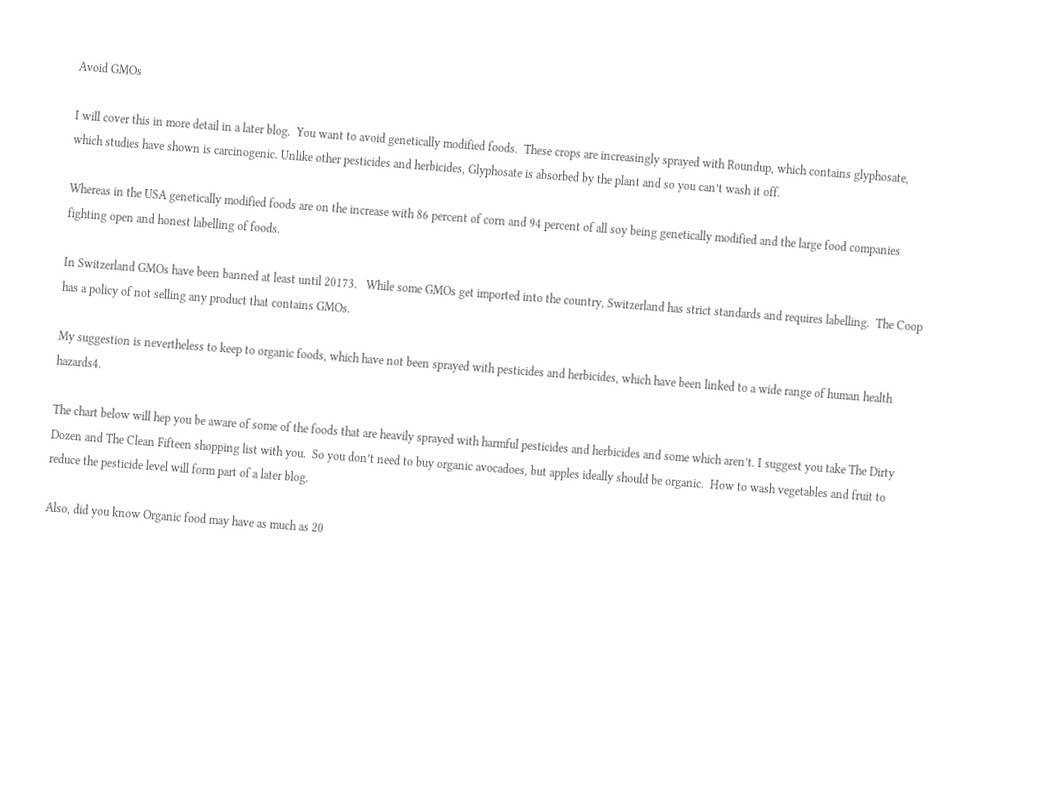Avoid GMOs

I will cover this in more detail in a later blog.  You want to avoid genetically modified foods.  These crops are increasingly sprayed with Roundup, which contains glyphosate, which studies have shown is carcinogenic. Unlike other pesticides and herbicides, Glyphosate is absorbed by the plant and so you can’t wash it off.

Whereas in the USA genetically modified foods are on the increase with 86 percent of corn and 94 percent of all soy being genetically modified and the large food companies fighting open and honest labelling of foods.

In Switzerland GMOs have been banned at least until 20173.   While some GMOs get imported into the country, Switzerland has strict standards and requires labelling.  The Coop has a policy of not selling any product that contains GMOs.

My suggestion is nevertheless to keep to organic foods, which have not been sprayed with pesticides and herbicides, which have been linked to a wide range of human health hazards4.

The chart below will hep you be aware of some of the foods that are heavily sprayed with harmful pesticides and herbicides and some which aren’t. I suggest you take The Dirty Dozen and The Clean Fifteen shopping list with you.  So you don’t need to buy organic avocadoes, but apples ideally should be organic.  How to wash vegetables and fruit to reduce the pesticide level will form part of a later blog.

Also, did you know Organic food may have as much as 20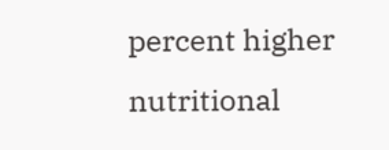percent higher nutritional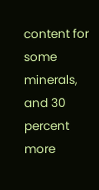content for some minerals, and 30 percent more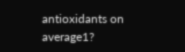antioxidants on average1?